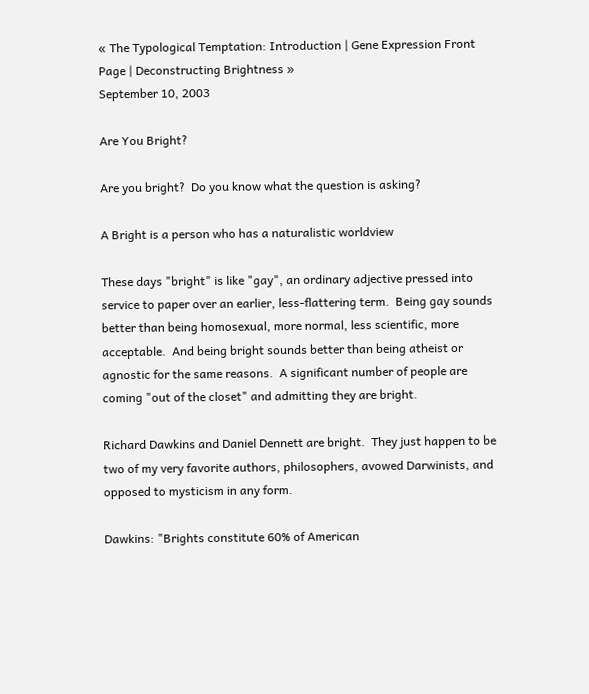« The Typological Temptation: Introduction | Gene Expression Front Page | Deconstructing Brightness »
September 10, 2003

Are You Bright?

Are you bright?  Do you know what the question is asking?

A Bright is a person who has a naturalistic worldview

These days "bright" is like "gay", an ordinary adjective pressed into service to paper over an earlier, less-flattering term.  Being gay sounds better than being homosexual, more normal, less scientific, more acceptable.  And being bright sounds better than being atheist or agnostic for the same reasons.  A significant number of people are coming "out of the closet" and admitting they are bright.

Richard Dawkins and Daniel Dennett are bright.  They just happen to be two of my very favorite authors, philosophers, avowed Darwinists, and opposed to mysticism in any form.

Dawkins: "Brights constitute 60% of American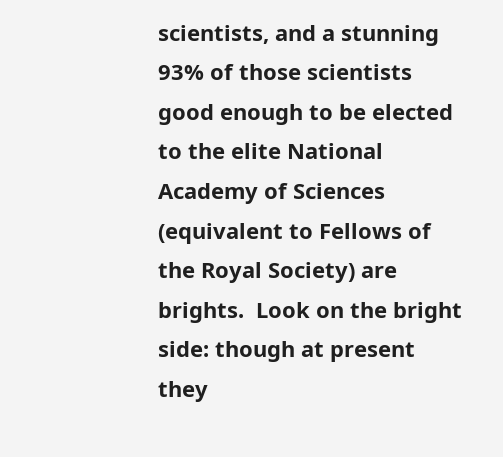scientists, and a stunning 93% of those scientists good enough to be elected to the elite National Academy of Sciences (equivalent to Fellows of the Royal Society) are brights.  Look on the bright side: though at present they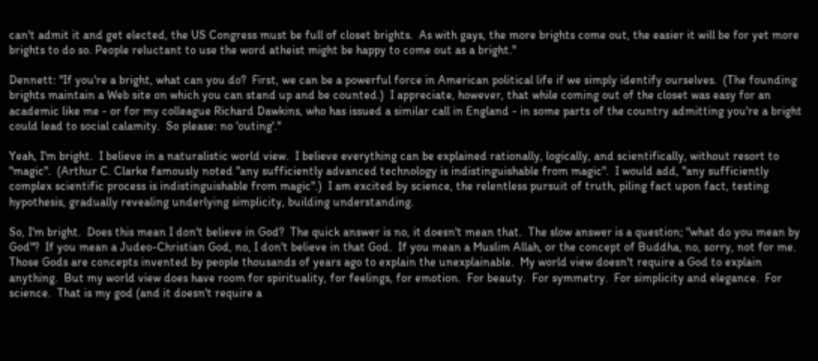can't admit it and get elected, the US Congress must be full of closet brights.  As with gays, the more brights come out, the easier it will be for yet more brights to do so. People reluctant to use the word atheist might be happy to come out as a bright."

Dennett: "If you're a bright, what can you do?  First, we can be a powerful force in American political life if we simply identify ourselves.  (The founding brights maintain a Web site on which you can stand up and be counted.)  I appreciate, however, that while coming out of the closet was easy for an academic like me - or for my colleague Richard Dawkins, who has issued a similar call in England - in some parts of the country admitting you're a bright could lead to social calamity.  So please: no 'outing'."

Yeah, I'm bright.  I believe in a naturalistic world view.  I believe everything can be explained rationally, logically, and scientifically, without resort to "magic".  (Arthur C. Clarke famously noted "any sufficiently advanced technology is indistinguishable from magic".  I would add, "any sufficiently complex scientific process is indistinguishable from magic".)  I am excited by science, the relentless pursuit of truth, piling fact upon fact, testing hypothesis, gradually revealing underlying simplicity, building understanding.

So, I'm bright.  Does this mean I don't believe in God?  The quick answer is no, it doesn't mean that.  The slow answer is a question; "what do you mean by God"?  If you mean a Judeo-Christian God, no, I don't believe in that God.  If you mean a Muslim Allah, or the concept of Buddha, no, sorry, not for me.  Those Gods are concepts invented by people thousands of years ago to explain the unexplainable.  My world view doesn't require a God to explain anything.  But my world view does have room for spirituality, for feelings, for emotion.  For beauty.  For symmetry.  For simplicity and elegance.  For science.  That is my god (and it doesn't require a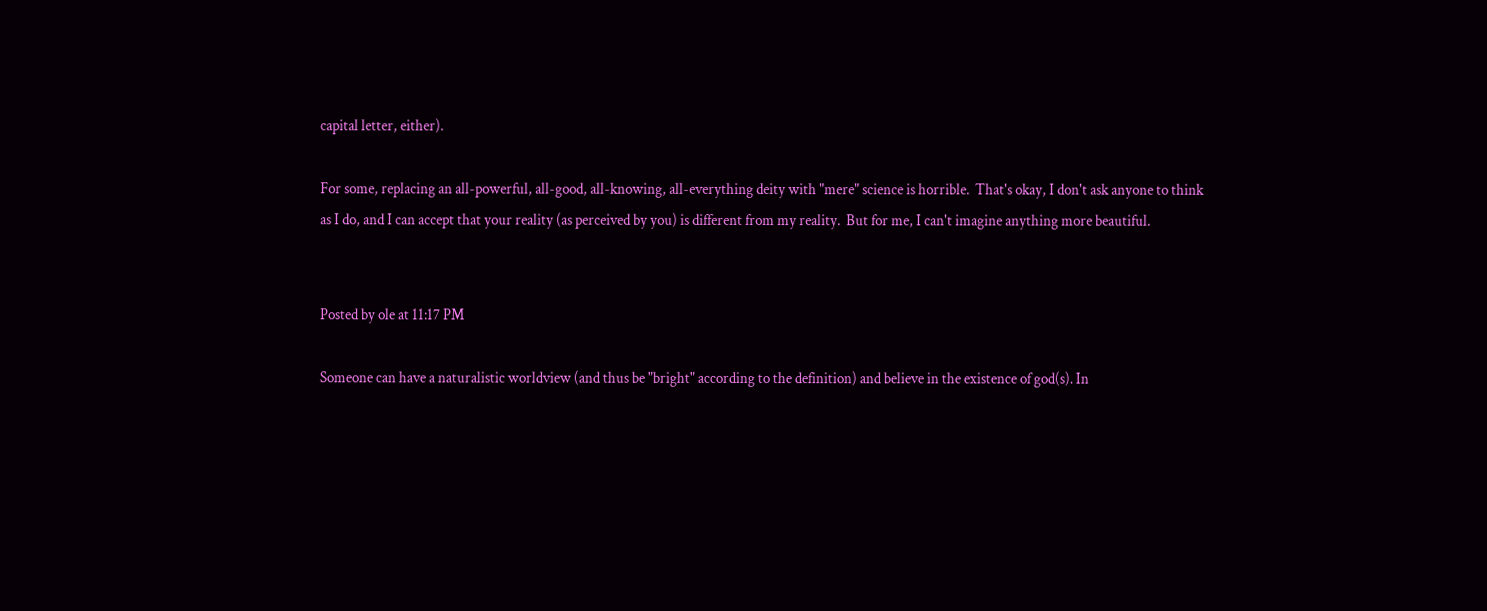capital letter, either).

For some, replacing an all-powerful, all-good, all-knowing, all-everything deity with "mere" science is horrible.  That's okay, I don't ask anyone to think as I do, and I can accept that your reality (as perceived by you) is different from my reality.  But for me, I can't imagine anything more beautiful.


Posted by ole at 11:17 PM

Someone can have a naturalistic worldview (and thus be "bright" according to the definition) and believe in the existence of god(s). In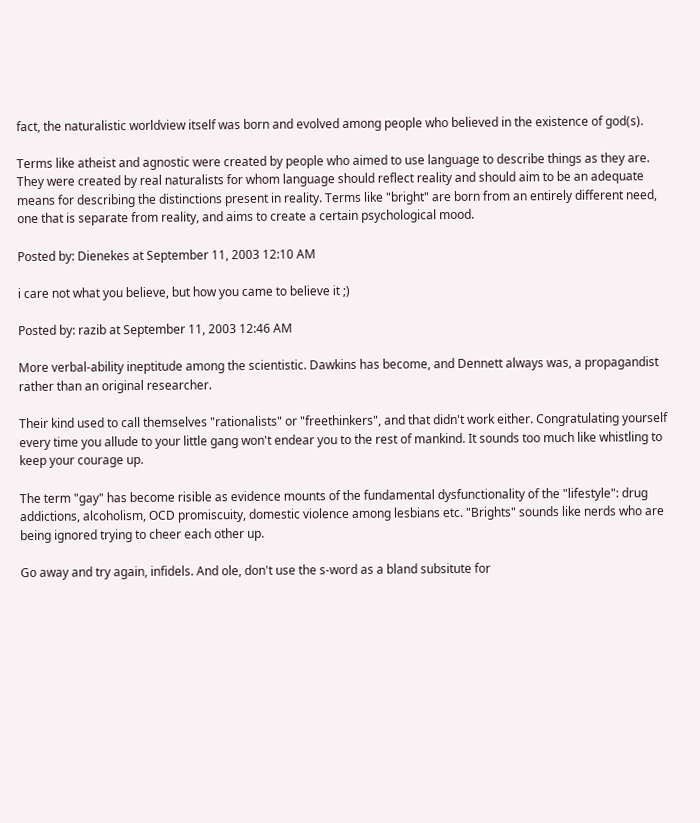fact, the naturalistic worldview itself was born and evolved among people who believed in the existence of god(s).

Terms like atheist and agnostic were created by people who aimed to use language to describe things as they are. They were created by real naturalists for whom language should reflect reality and should aim to be an adequate means for describing the distinctions present in reality. Terms like "bright" are born from an entirely different need, one that is separate from reality, and aims to create a certain psychological mood.

Posted by: Dienekes at September 11, 2003 12:10 AM

i care not what you believe, but how you came to believe it ;)

Posted by: razib at September 11, 2003 12:46 AM

More verbal-ability ineptitude among the scientistic. Dawkins has become, and Dennett always was, a propagandist rather than an original researcher.

Their kind used to call themselves "rationalists" or "freethinkers", and that didn't work either. Congratulating yourself every time you allude to your little gang won't endear you to the rest of mankind. It sounds too much like whistling to keep your courage up.

The term "gay" has become risible as evidence mounts of the fundamental dysfunctionality of the "lifestyle": drug addictions, alcoholism, OCD promiscuity, domestic violence among lesbians etc. "Brights" sounds like nerds who are being ignored trying to cheer each other up.

Go away and try again, infidels. And ole, don't use the s-word as a bland subsitute for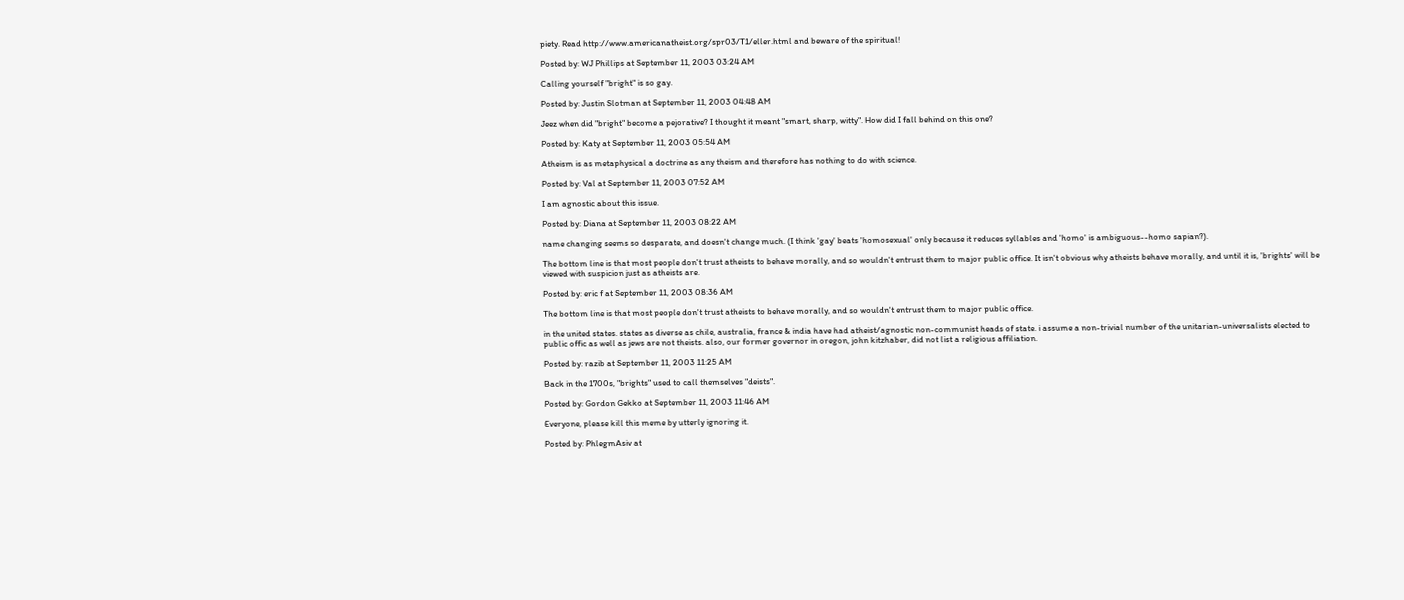piety. Read http://www.americanatheist.org/spr03/T1/eller.html and beware of the spiritual!

Posted by: WJ Phillips at September 11, 2003 03:24 AM

Calling yourself "bright" is so gay.

Posted by: Justin Slotman at September 11, 2003 04:48 AM

Jeez when did "bright" become a pejorative? I thought it meant "smart, sharp, witty". How did I fall behind on this one?

Posted by: Katy at September 11, 2003 05:54 AM

Atheism is as metaphysical a doctrine as any theism and therefore has nothing to do with science.

Posted by: Val at September 11, 2003 07:52 AM

I am agnostic about this issue.

Posted by: Diana at September 11, 2003 08:22 AM

name changing seems so desparate, and doesn't change much. (I think 'gay' beats 'homosexual' only because it reduces syllables and 'homo' is ambiguous--homo sapian?).

The bottom line is that most people don't trust atheists to behave morally, and so wouldn't entrust them to major public office. It isn't obvious why atheists behave morally, and until it is, 'brights' will be viewed with suspicion just as atheists are.

Posted by: eric f at September 11, 2003 08:36 AM

The bottom line is that most people don't trust atheists to behave morally, and so wouldn't entrust them to major public office.

in the united states. states as diverse as chile, australia, france & india have had atheist/agnostic non-communist heads of state. i assume a non-trivial number of the unitarian-universalists elected to public offic as well as jews are not theists. also, our former governor in oregon, john kitzhaber, did not list a religious affiliation.

Posted by: razib at September 11, 2003 11:25 AM

Back in the 1700s, "brights" used to call themselves "deists".

Posted by: Gordon Gekko at September 11, 2003 11:46 AM

Everyone, please kill this meme by utterly ignoring it.

Posted by: PhlegmAsiv at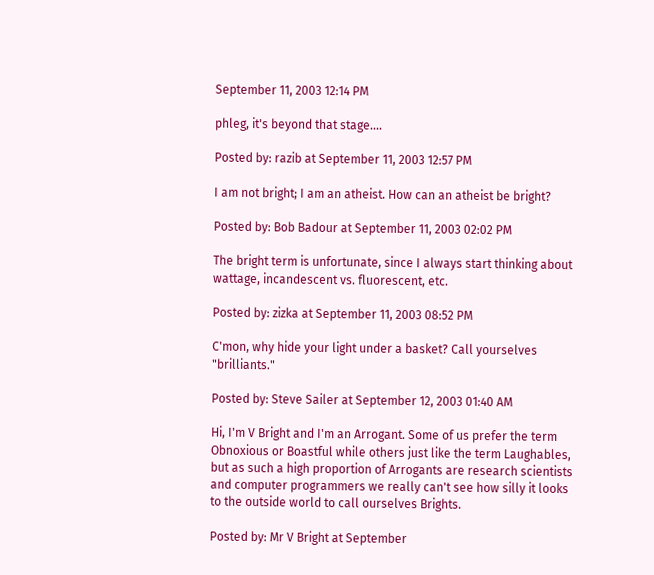September 11, 2003 12:14 PM

phleg, it's beyond that stage....

Posted by: razib at September 11, 2003 12:57 PM

I am not bright; I am an atheist. How can an atheist be bright?

Posted by: Bob Badour at September 11, 2003 02:02 PM

The bright term is unfortunate, since I always start thinking about wattage, incandescent vs. fluorescent, etc.

Posted by: zizka at September 11, 2003 08:52 PM

C'mon, why hide your light under a basket? Call yourselves "brilliants."

Posted by: Steve Sailer at September 12, 2003 01:40 AM

Hi, I'm V Bright and I'm an Arrogant. Some of us prefer the term Obnoxious or Boastful while others just like the term Laughables, but as such a high proportion of Arrogants are research scientists and computer programmers we really can't see how silly it looks to the outside world to call ourselves Brights.

Posted by: Mr V Bright at September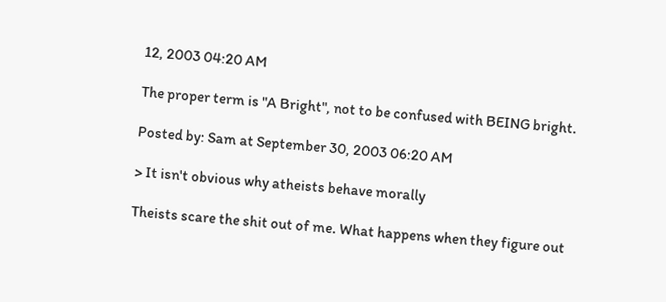12, 2003 04:20 AM

The proper term is "A Bright", not to be confused with BEING bright.

Posted by: Sam at September 30, 2003 06:20 AM

> It isn't obvious why atheists behave morally

Theists scare the shit out of me. What happens when they figure out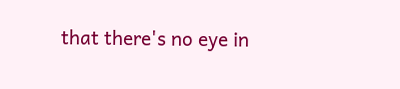that there's no eye in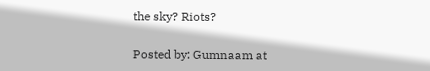the sky? Riots?

Posted by: Gumnaam at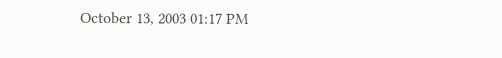October 13, 2003 01:17 PM